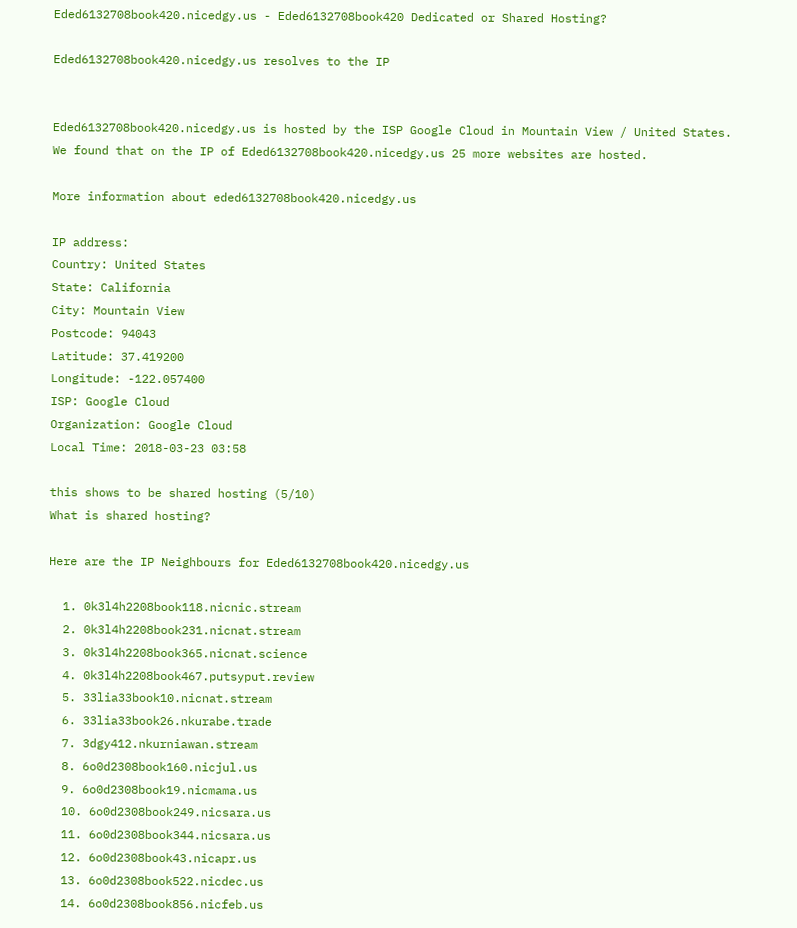Eded6132708book420.nicedgy.us - Eded6132708book420 Dedicated or Shared Hosting?

Eded6132708book420.nicedgy.us resolves to the IP


Eded6132708book420.nicedgy.us is hosted by the ISP Google Cloud in Mountain View / United States.
We found that on the IP of Eded6132708book420.nicedgy.us 25 more websites are hosted.

More information about eded6132708book420.nicedgy.us

IP address:
Country: United States
State: California
City: Mountain View
Postcode: 94043
Latitude: 37.419200
Longitude: -122.057400
ISP: Google Cloud
Organization: Google Cloud
Local Time: 2018-03-23 03:58

this shows to be shared hosting (5/10)
What is shared hosting?

Here are the IP Neighbours for Eded6132708book420.nicedgy.us

  1. 0k3l4h2208book118.nicnic.stream
  2. 0k3l4h2208book231.nicnat.stream
  3. 0k3l4h2208book365.nicnat.science
  4. 0k3l4h2208book467.putsyput.review
  5. 33lia33book10.nicnat.stream
  6. 33lia33book26.nkurabe.trade
  7. 3dgy412.nkurniawan.stream
  8. 6o0d2308book160.nicjul.us
  9. 6o0d2308book19.nicmama.us
  10. 6o0d2308book249.nicsara.us
  11. 6o0d2308book344.nicsara.us
  12. 6o0d2308book43.nicapr.us
  13. 6o0d2308book522.nicdec.us
  14. 6o0d2308book856.nicfeb.us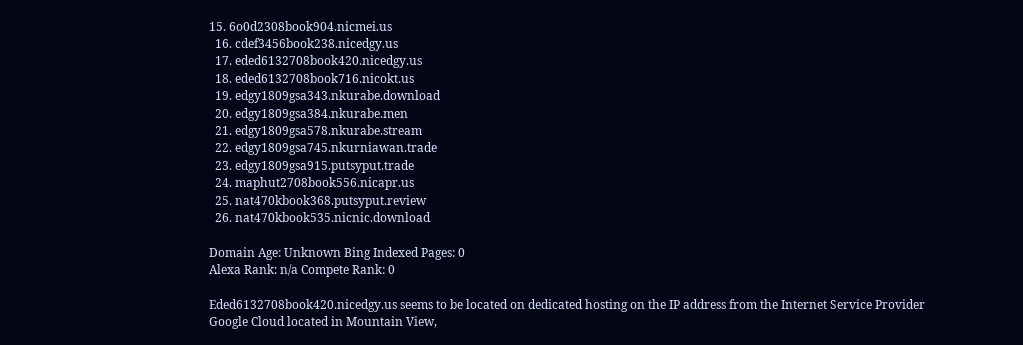15. 6o0d2308book904.nicmei.us
  16. cdef3456book238.nicedgy.us
  17. eded6132708book420.nicedgy.us
  18. eded6132708book716.nicokt.us
  19. edgy1809gsa343.nkurabe.download
  20. edgy1809gsa384.nkurabe.men
  21. edgy1809gsa578.nkurabe.stream
  22. edgy1809gsa745.nkurniawan.trade
  23. edgy1809gsa915.putsyput.trade
  24. maphut2708book556.nicapr.us
  25. nat470kbook368.putsyput.review
  26. nat470kbook535.nicnic.download

Domain Age: Unknown Bing Indexed Pages: 0
Alexa Rank: n/a Compete Rank: 0

Eded6132708book420.nicedgy.us seems to be located on dedicated hosting on the IP address from the Internet Service Provider Google Cloud located in Mountain View,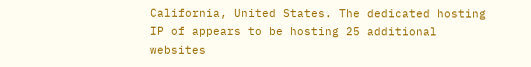California, United States. The dedicated hosting IP of appears to be hosting 25 additional websites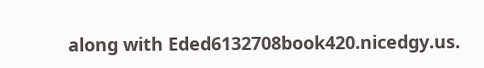along with Eded6132708book420.nicedgy.us.